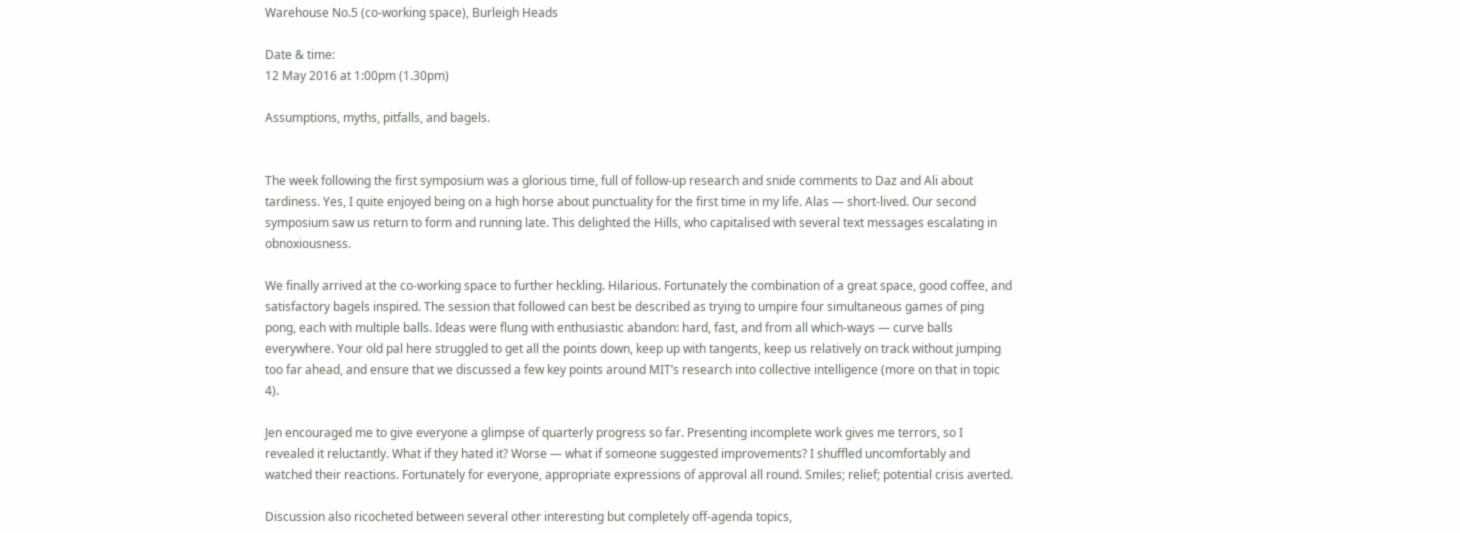Warehouse No.5 (co-working space), Burleigh Heads

Date & time:
12 May 2016 at 1:00pm (1.30pm)

Assumptions, myths, pitfalls, and bagels.


The week following the first symposium was a glorious time, full of follow-up research and snide comments to Daz and Ali about tardiness. Yes, I quite enjoyed being on a high horse about punctuality for the first time in my life. Alas — short-lived. Our second symposium saw us return to form and running late. This delighted the Hills, who capitalised with several text messages escalating in obnoxiousness.

We finally arrived at the co-working space to further heckling. Hilarious. Fortunately the combination of a great space, good coffee, and satisfactory bagels inspired. The session that followed can best be described as trying to umpire four simultaneous games of ping pong, each with multiple balls. Ideas were flung with enthusiastic abandon: hard, fast, and from all which-ways — curve balls everywhere. Your old pal here struggled to get all the points down, keep up with tangents, keep us relatively on track without jumping too far ahead, and ensure that we discussed a few key points around MIT’s research into collective intelligence (more on that in topic 4).

Jen encouraged me to give everyone a glimpse of quarterly progress so far. Presenting incomplete work gives me terrors, so I revealed it reluctantly. What if they hated it? Worse — what if someone suggested improvements? I shuffled uncomfortably and watched their reactions. Fortunately for everyone, appropriate expressions of approval all round. Smiles; relief; potential crisis averted.

Discussion also ricocheted between several other interesting but completely off-agenda topics,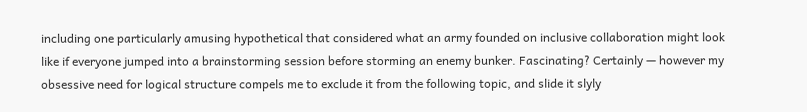including one particularly amusing hypothetical that considered what an army founded on inclusive collaboration might look like if everyone jumped into a brainstorming session before storming an enemy bunker. Fascinating? Certainly — however my obsessive need for logical structure compels me to exclude it from the following topic, and slide it slyly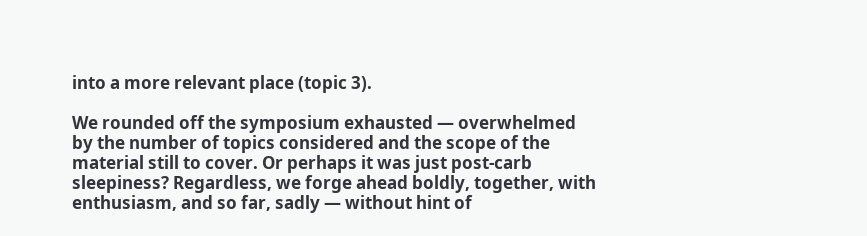into a more relevant place (topic 3).

We rounded off the symposium exhausted — overwhelmed by the number of topics considered and the scope of the material still to cover. Or perhaps it was just post-carb sleepiness? Regardless, we forge ahead boldly, together, with enthusiasm, and so far, sadly — without hint of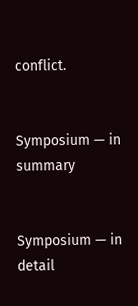conflict.


Symposium — in summary


Symposium — in detail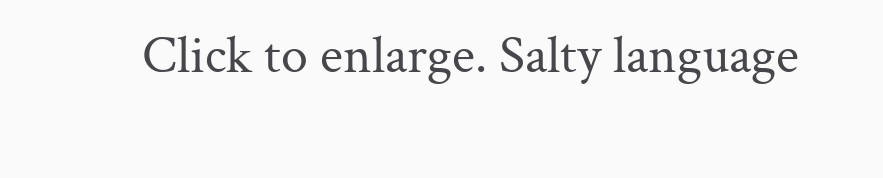Click to enlarge. Salty language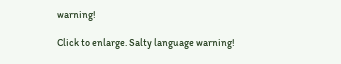warning!

Click to enlarge. Salty language warning!